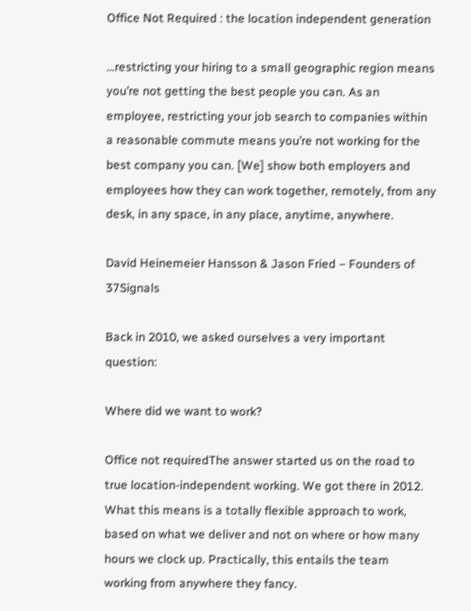Office Not Required : the location independent generation

…restricting your hiring to a small geographic region means you’re not getting the best people you can. As an employee, restricting your job search to companies within a reasonable commute means you’re not working for the best company you can. [We] show both employers and employees how they can work together, remotely, from any desk, in any space, in any place, anytime, anywhere.

David Heinemeier Hansson & Jason Fried – Founders of 37Signals

Back in 2010, we asked ourselves a very important question:

Where did we want to work?

Office not requiredThe answer started us on the road to true location-independent working. We got there in 2012. What this means is a totally flexible approach to work, based on what we deliver and not on where or how many hours we clock up. Practically, this entails the team working from anywhere they fancy.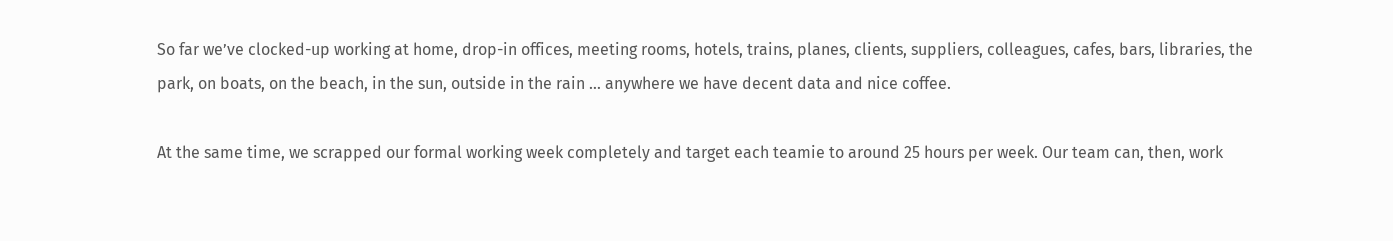So far we’ve clocked-up working at home, drop-in offices, meeting rooms, hotels, trains, planes, clients, suppliers, colleagues, cafes, bars, libraries, the park, on boats, on the beach, in the sun, outside in the rain … anywhere we have decent data and nice coffee.

At the same time, we scrapped our formal working week completely and target each teamie to around 25 hours per week. Our team can, then, work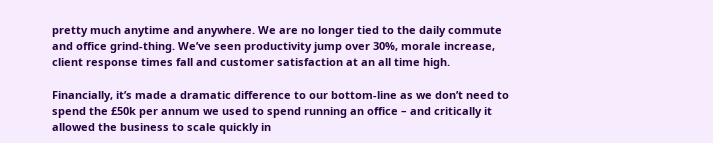pretty much anytime and anywhere. We are no longer tied to the daily commute and office grind-thing. We’ve seen productivity jump over 30%, morale increase, client response times fall and customer satisfaction at an all time high.

Financially, it’s made a dramatic difference to our bottom-line as we don’t need to spend the £50k per annum we used to spend running an office – and critically it allowed the business to scale quickly in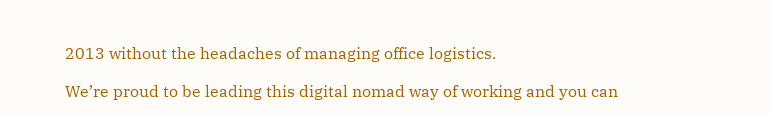2013 without the headaches of managing office logistics.

We’re proud to be leading this digital nomad way of working and you can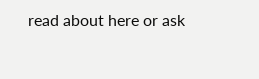read about here or ask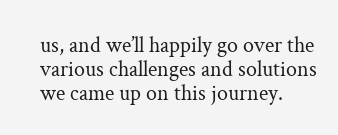us, and we’ll happily go over the various challenges and solutions we came up on this journey.